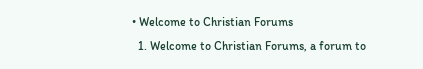• Welcome to Christian Forums
  1. Welcome to Christian Forums, a forum to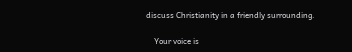discuss Christianity in a friendly surrounding.

    Your voice is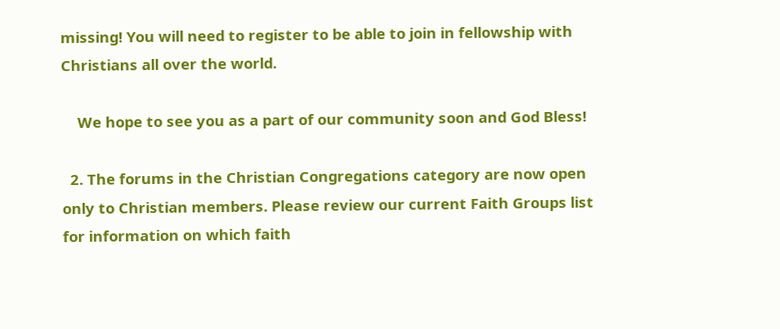missing! You will need to register to be able to join in fellowship with Christians all over the world.

    We hope to see you as a part of our community soon and God Bless!

  2. The forums in the Christian Congregations category are now open only to Christian members. Please review our current Faith Groups list for information on which faith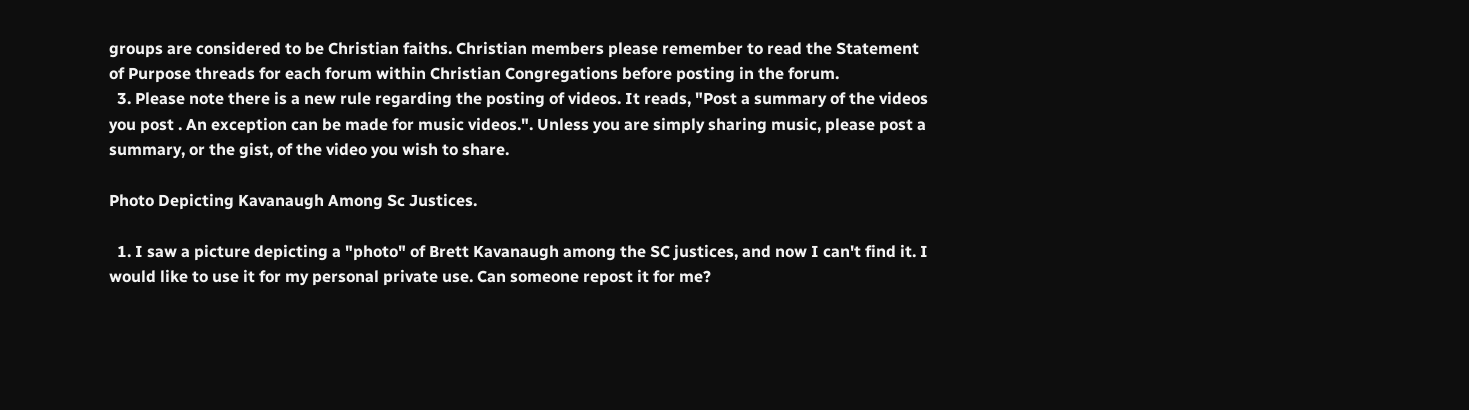groups are considered to be Christian faiths. Christian members please remember to read the Statement of Purpose threads for each forum within Christian Congregations before posting in the forum.
  3. Please note there is a new rule regarding the posting of videos. It reads, "Post a summary of the videos you post . An exception can be made for music videos.". Unless you are simply sharing music, please post a summary, or the gist, of the video you wish to share.

Photo Depicting Kavanaugh Among Sc Justices.

  1. I saw a picture depicting a "photo" of Brett Kavanaugh among the SC justices, and now I can't find it. I would like to use it for my personal private use. Can someone repost it for me?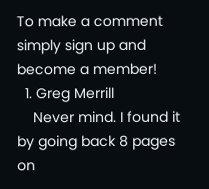To make a comment simply sign up and become a member!
  1. Greg Merrill
    Never mind. I found it by going back 8 pages on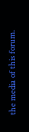the media of this forum.